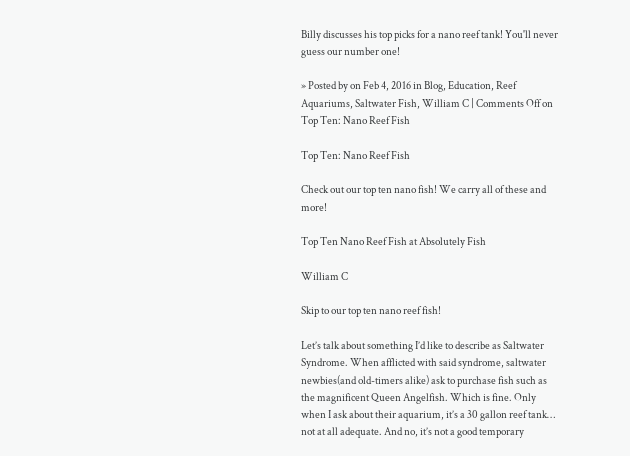Billy discusses his top picks for a nano reef tank! You'll never guess our number one!

» Posted by on Feb 4, 2016 in Blog, Education, Reef Aquariums, Saltwater Fish, William C | Comments Off on Top Ten: Nano Reef Fish

Top Ten: Nano Reef Fish

Check out our top ten nano fish! We carry all of these and more!

Top Ten Nano Reef Fish at Absolutely Fish

William C

Skip to our top ten nano reef fish!

Let’s talk about something I’d like to describe as Saltwater Syndrome. When afflicted with said syndrome, saltwater newbies(and old-timers alike) ask to purchase fish such as the magnificent Queen Angelfish. Which is fine. Only when I ask about their aquarium, it’s a 30 gallon reef tank… not at all adequate. And no, it’s not a good temporary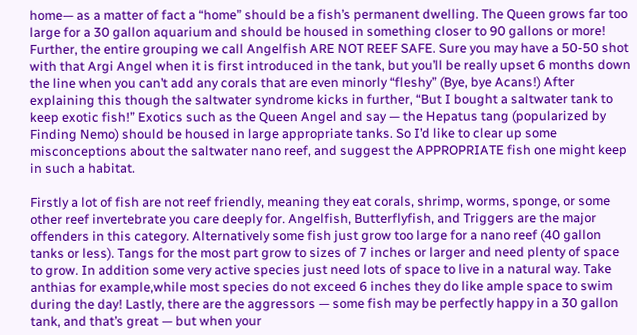home— as a matter of fact a “home” should be a fish’s permanent dwelling. The Queen grows far too large for a 30 gallon aquarium and should be housed in something closer to 90 gallons or more! Further, the entire grouping we call Angelfish ARE NOT REEF SAFE. Sure you may have a 50-50 shot with that Argi Angel when it is first introduced in the tank, but you’ll be really upset 6 months down the line when you can’t add any corals that are even minorly “fleshy” (Bye, bye Acans!) After explaining this though the saltwater syndrome kicks in further, “But I bought a saltwater tank to keep exotic fish!” Exotics such as the Queen Angel and say — the Hepatus tang (popularized by Finding Nemo) should be housed in large appropriate tanks. So I’d like to clear up some misconceptions about the saltwater nano reef, and suggest the APPROPRIATE fish one might keep in such a habitat.

Firstly a lot of fish are not reef friendly, meaning they eat corals, shrimp, worms, sponge, or some other reef invertebrate you care deeply for. Angelfish, Butterflyfish, and Triggers are the major offenders in this category. Alternatively some fish just grow too large for a nano reef (40 gallon tanks or less). Tangs for the most part grow to sizes of 7 inches or larger and need plenty of space to grow. In addition some very active species just need lots of space to live in a natural way. Take anthias for example,while most species do not exceed 6 inches they do like ample space to swim during the day! Lastly, there are the aggressors — some fish may be perfectly happy in a 30 gallon tank, and that’s great — but when your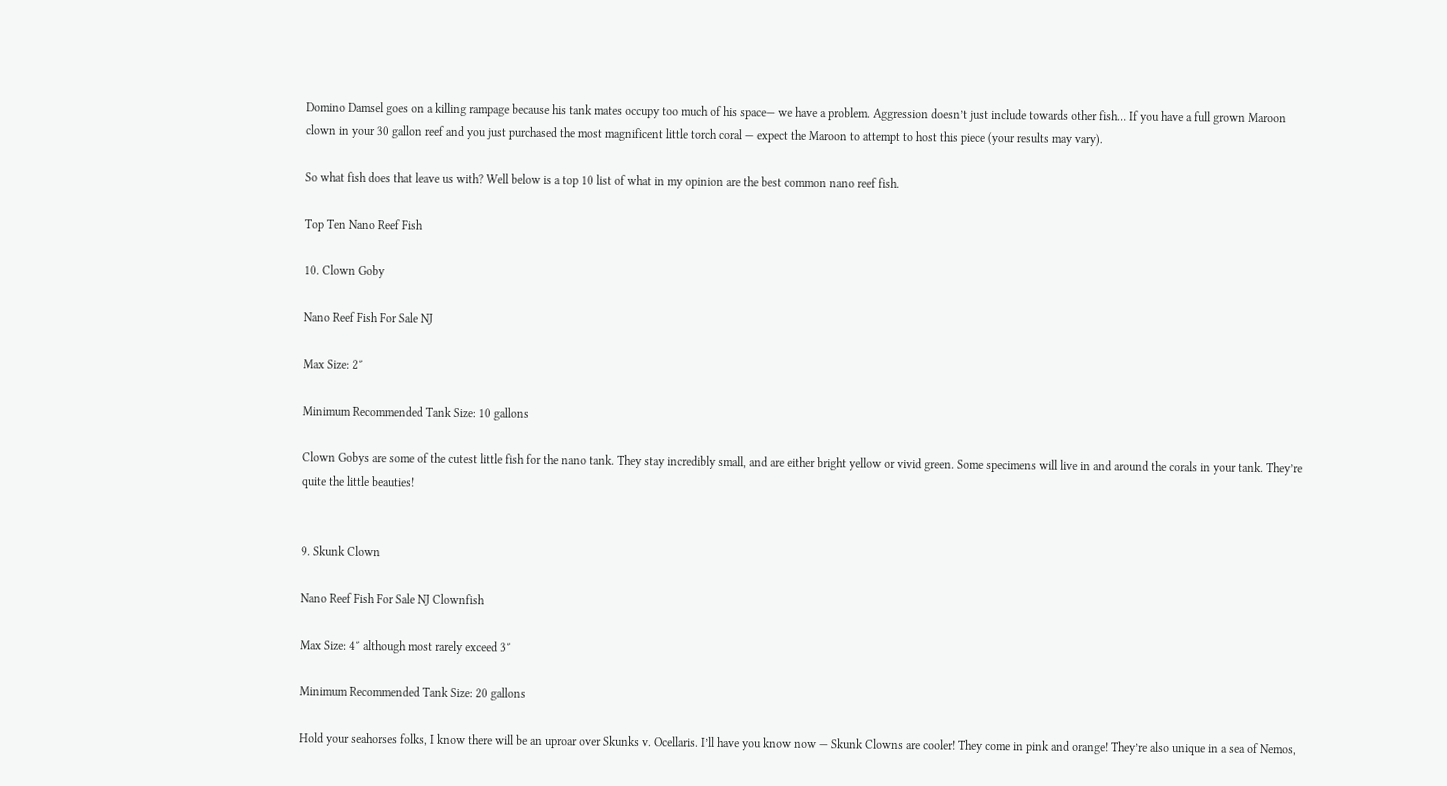Domino Damsel goes on a killing rampage because his tank mates occupy too much of his space— we have a problem. Aggression doesn’t just include towards other fish… If you have a full grown Maroon clown in your 30 gallon reef and you just purchased the most magnificent little torch coral — expect the Maroon to attempt to host this piece (your results may vary).

So what fish does that leave us with? Well below is a top 10 list of what in my opinion are the best common nano reef fish.

Top Ten Nano Reef Fish

10. Clown Goby

Nano Reef Fish For Sale NJ

Max Size: 2″

Minimum Recommended Tank Size: 10 gallons

Clown Gobys are some of the cutest little fish for the nano tank. They stay incredibly small, and are either bright yellow or vivid green. Some specimens will live in and around the corals in your tank. They’re quite the little beauties!


9. Skunk Clown

Nano Reef Fish For Sale NJ Clownfish

Max Size: 4″ although most rarely exceed 3″

Minimum Recommended Tank Size: 20 gallons

Hold your seahorses folks, I know there will be an uproar over Skunks v. Ocellaris. I’ll have you know now — Skunk Clowns are cooler! They come in pink and orange! They’re also unique in a sea of Nemos,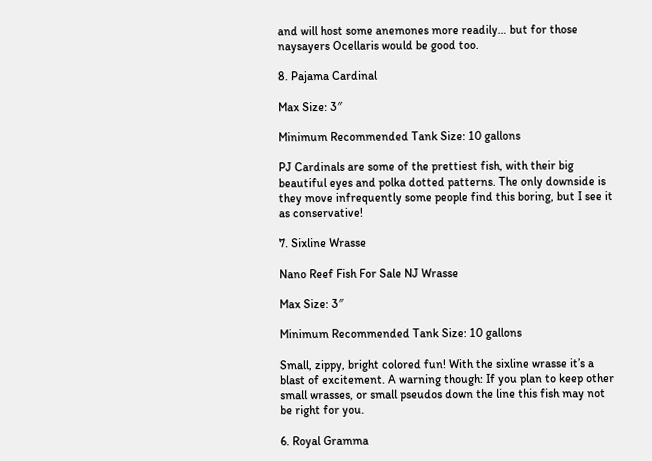and will host some anemones more readily… but for those naysayers Ocellaris would be good too.

8. Pajama Cardinal

Max Size: 3″

Minimum Recommended Tank Size: 10 gallons

PJ Cardinals are some of the prettiest fish, with their big beautiful eyes and polka dotted patterns. The only downside is they move infrequently some people find this boring, but I see it as conservative!

7. Sixline Wrasse

Nano Reef Fish For Sale NJ Wrasse

Max Size: 3″

Minimum Recommended Tank Size: 10 gallons

Small, zippy, bright colored fun! With the sixline wrasse it’s a blast of excitement. A warning though: If you plan to keep other small wrasses, or small pseudos down the line this fish may not be right for you.

6. Royal Gramma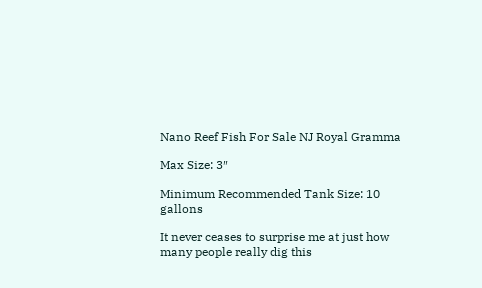Nano Reef Fish For Sale NJ Royal Gramma

Max Size: 3″

Minimum Recommended Tank Size: 10 gallons

It never ceases to surprise me at just how many people really dig this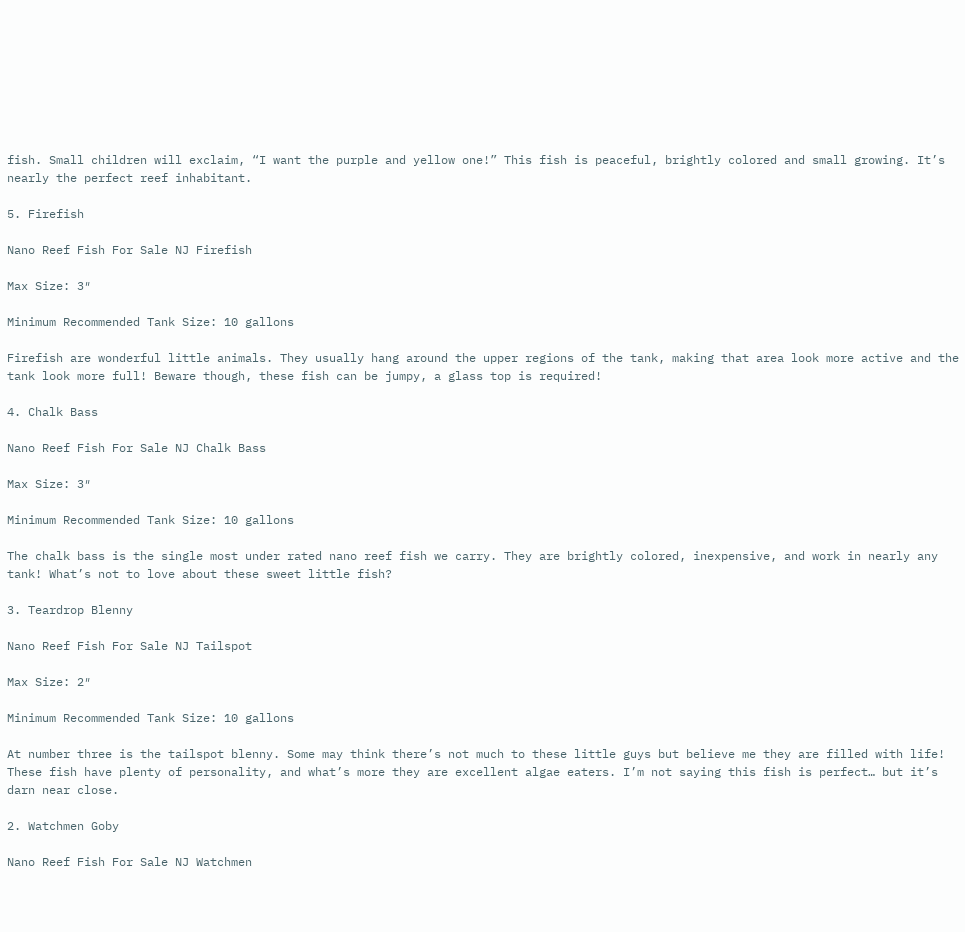fish. Small children will exclaim, “I want the purple and yellow one!” This fish is peaceful, brightly colored and small growing. It’s nearly the perfect reef inhabitant.

5. Firefish

Nano Reef Fish For Sale NJ Firefish

Max Size: 3″

Minimum Recommended Tank Size: 10 gallons

Firefish are wonderful little animals. They usually hang around the upper regions of the tank, making that area look more active and the tank look more full! Beware though, these fish can be jumpy, a glass top is required!

4. Chalk Bass

Nano Reef Fish For Sale NJ Chalk Bass

Max Size: 3″

Minimum Recommended Tank Size: 10 gallons

The chalk bass is the single most under rated nano reef fish we carry. They are brightly colored, inexpensive, and work in nearly any tank! What’s not to love about these sweet little fish?

3. Teardrop Blenny

Nano Reef Fish For Sale NJ Tailspot

Max Size: 2″

Minimum Recommended Tank Size: 10 gallons

At number three is the tailspot blenny. Some may think there’s not much to these little guys but believe me they are filled with life! These fish have plenty of personality, and what’s more they are excellent algae eaters. I’m not saying this fish is perfect… but it’s darn near close.

2. Watchmen Goby

Nano Reef Fish For Sale NJ Watchmen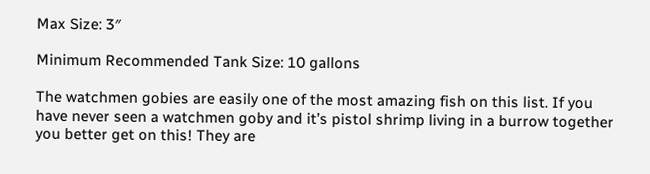Max Size: 3″

Minimum Recommended Tank Size: 10 gallons

The watchmen gobies are easily one of the most amazing fish on this list. If you have never seen a watchmen goby and it’s pistol shrimp living in a burrow together you better get on this! They are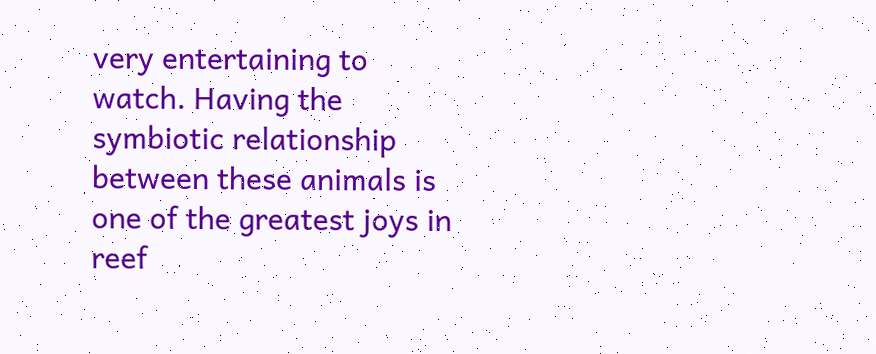very entertaining to watch. Having the symbiotic relationship between these animals is one of the greatest joys in reef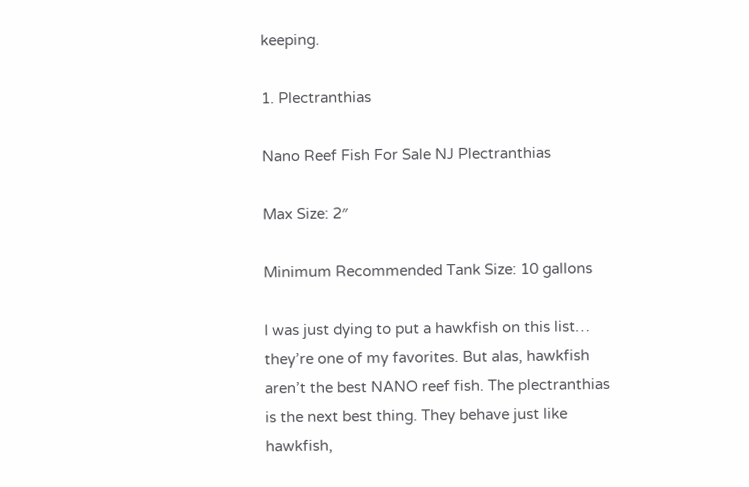keeping.

1. Plectranthias

Nano Reef Fish For Sale NJ Plectranthias

Max Size: 2″

Minimum Recommended Tank Size: 10 gallons

I was just dying to put a hawkfish on this list… they’re one of my favorites. But alas, hawkfish aren’t the best NANO reef fish. The plectranthias is the next best thing. They behave just like hawkfish,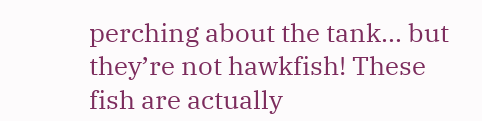perching about the tank… but they’re not hawkfish! These fish are actually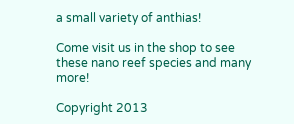a small variety of anthias!

Come visit us in the shop to see these nano reef species and many more!

Copyright 2013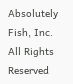Absolutely Fish, Inc. All Rights Reserved